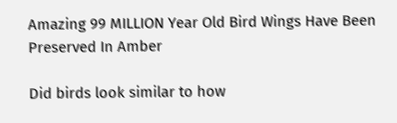Amazing 99 MILLION Year Old Bird Wings Have Been Preserved In Amber

Did birds look similar to how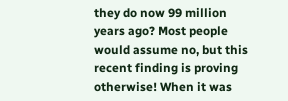they do now 99 million years ago? Most people would assume no, but this recent finding is proving otherwise! When it was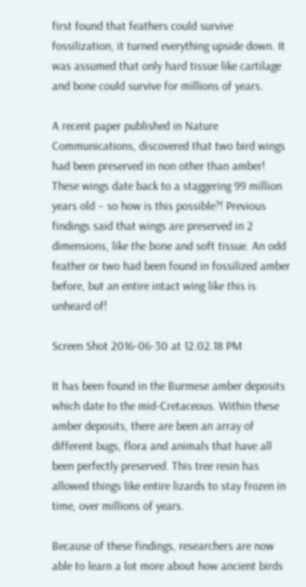first found that feathers could survive fossilization, it turned everything upside down. It was assumed that only hard tissue like cartilage and bone could survive for millions of years.

A recent paper published in Nature Communications, discovered that two bird wings had been preserved in non other than amber! These wings date back to a staggering 99 million years old – so how is this possible?! Previous findings said that wings are preserved in 2 dimensions, like the bone and soft tissue. An odd feather or two had been found in fossilized amber before, but an entire intact wing like this is unheard of!

Screen Shot 2016-06-30 at 12.02.18 PM

It has been found in the Burmese amber deposits which date to the mid-Cretaceous. Within these amber deposits, there are been an array of different bugs, flora and animals that have all been perfectly preserved. This tree resin has allowed things like entire lizards to stay frozen in time, over millions of years.

Because of these findings, researchers are now able to learn a lot more about how ancient birds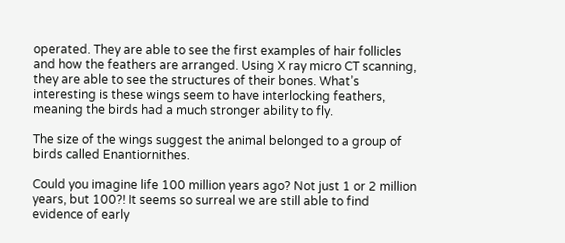operated. They are able to see the first examples of hair follicles and how the feathers are arranged. Using X ray micro CT scanning, they are able to see the structures of their bones. What’s interesting is these wings seem to have interlocking feathers, meaning the birds had a much stronger ability to fly.

The size of the wings suggest the animal belonged to a group of birds called Enantiornithes.

Could you imagine life 100 million years ago? Not just 1 or 2 million years, but 100?! It seems so surreal we are still able to find evidence of early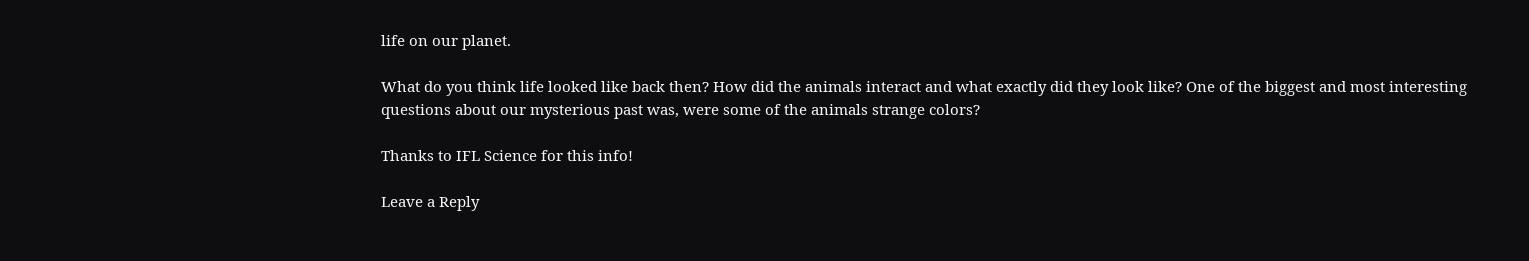life on our planet.

What do you think life looked like back then? How did the animals interact and what exactly did they look like? One of the biggest and most interesting questions about our mysterious past was, were some of the animals strange colors?

Thanks to IFL Science for this info!

Leave a Reply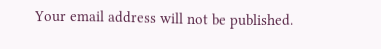Your email address will not be published.